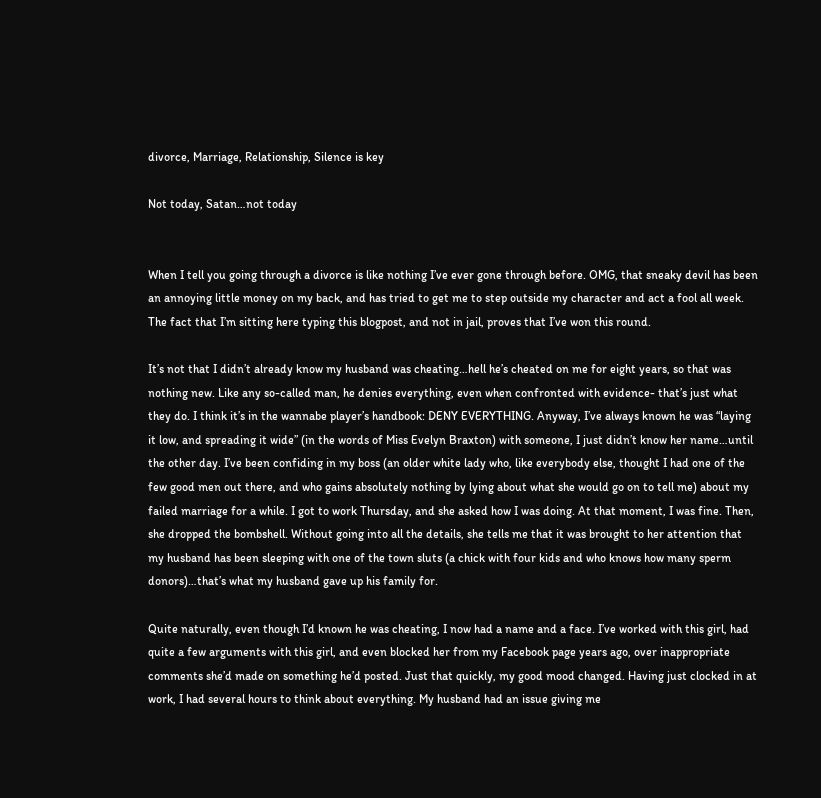divorce, Marriage, Relationship, Silence is key

Not today, Satan…not today


When I tell you going through a divorce is like nothing I’ve ever gone through before. OMG, that sneaky devil has been an annoying little money on my back, and has tried to get me to step outside my character and act a fool all week. The fact that I’m sitting here typing this blogpost, and not in jail, proves that I’ve won this round.

It’s not that I didn’t already know my husband was cheating…hell he’s cheated on me for eight years, so that was nothing new. Like any so-called man, he denies everything, even when confronted with evidence- that’s just what they do. I think it’s in the wannabe player’s handbook: DENY EVERYTHING. Anyway, I’ve always known he was “laying it low, and spreading it wide” (in the words of Miss Evelyn Braxton) with someone, I just didn’t know her name…until the other day. I’ve been confiding in my boss (an older white lady who, like everybody else, thought I had one of the few good men out there, and who gains absolutely nothing by lying about what she would go on to tell me) about my failed marriage for a while. I got to work Thursday, and she asked how I was doing. At that moment, I was fine. Then, she dropped the bombshell. Without going into all the details, she tells me that it was brought to her attention that my husband has been sleeping with one of the town sluts (a chick with four kids and who knows how many sperm donors)…that’s what my husband gave up his family for.

Quite naturally, even though I’d known he was cheating, I now had a name and a face. I’ve worked with this girl, had quite a few arguments with this girl, and even blocked her from my Facebook page years ago, over inappropriate comments she’d made on something he’d posted. Just that quickly, my good mood changed. Having just clocked in at work, I had several hours to think about everything. My husband had an issue giving me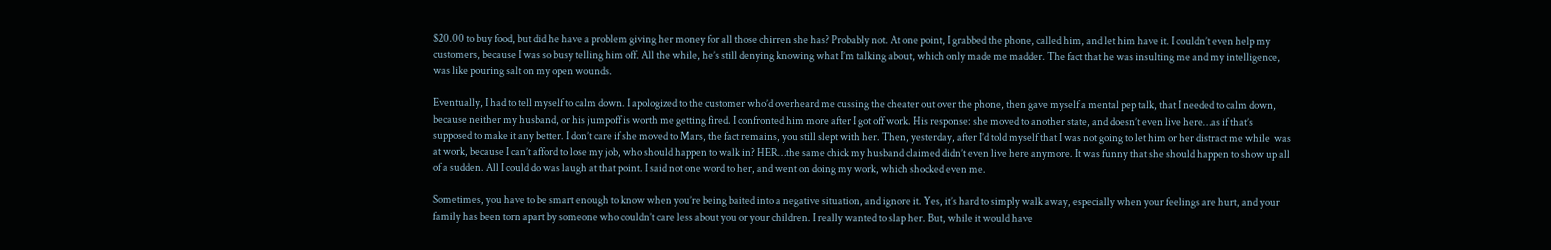$20.00 to buy food, but did he have a problem giving her money for all those chirren she has? Probably not. At one point, I grabbed the phone, called him, and let him have it. I couldn’t even help my customers, because I was so busy telling him off. All the while, he’s still denying knowing what I’m talking about, which only made me madder. The fact that he was insulting me and my intelligence, was like pouring salt on my open wounds.

Eventually, I had to tell myself to calm down. I apologized to the customer who’d overheard me cussing the cheater out over the phone, then gave myself a mental pep talk, that I needed to calm down, because neither my husband, or his jumpoff is worth me getting fired. I confronted him more after I got off work. His response: she moved to another state, and doesn’t even live here…as if that’s supposed to make it any better. I don’t care if she moved to Mars, the fact remains, you still slept with her. Then, yesterday, after I’d told myself that I was not going to let him or her distract me while  was at work, because I can’t afford to lose my job, who should happen to walk in? HER…the same chick my husband claimed didn’t even live here anymore. It was funny that she should happen to show up all of a sudden. All I could do was laugh at that point. I said not one word to her, and went on doing my work, which shocked even me.

Sometimes, you have to be smart enough to know when you’re being baited into a negative situation, and ignore it. Yes, it’s hard to simply walk away, especially when your feelings are hurt, and your family has been torn apart by someone who couldn’t care less about you or your children. I really wanted to slap her. But, while it would have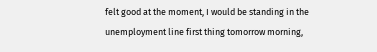felt good at the moment, I would be standing in the unemployment line first thing tomorrow morning,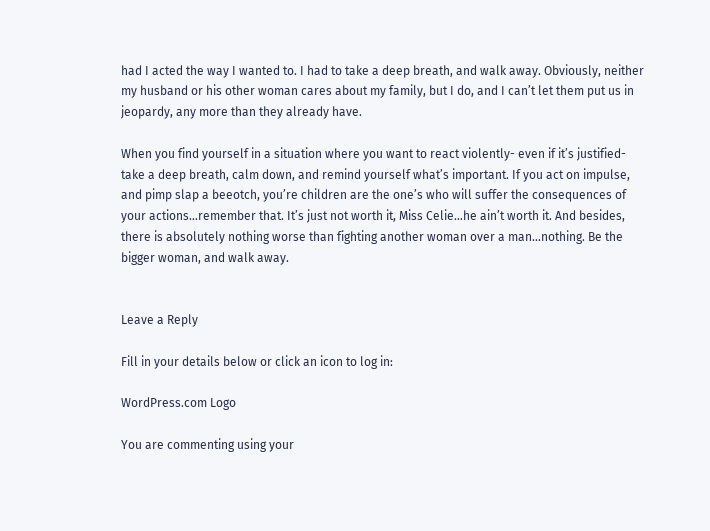had I acted the way I wanted to. I had to take a deep breath, and walk away. Obviously, neither my husband or his other woman cares about my family, but I do, and I can’t let them put us in jeopardy, any more than they already have.

When you find yourself in a situation where you want to react violently- even if it’s justified- take a deep breath, calm down, and remind yourself what’s important. If you act on impulse, and pimp slap a beeotch, you’re children are the one’s who will suffer the consequences of your actions…remember that. It’s just not worth it, Miss Celie…he ain’t worth it. And besides, there is absolutely nothing worse than fighting another woman over a man…nothing. Be the bigger woman, and walk away.


Leave a Reply

Fill in your details below or click an icon to log in:

WordPress.com Logo

You are commenting using your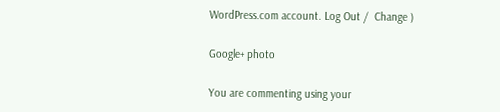WordPress.com account. Log Out /  Change )

Google+ photo

You are commenting using your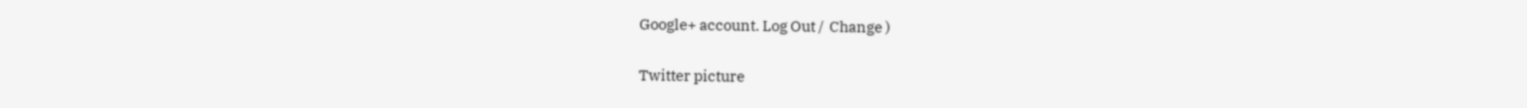Google+ account. Log Out /  Change )

Twitter picture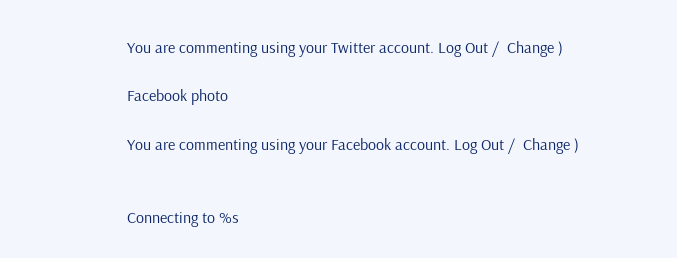You are commenting using your Twitter account. Log Out /  Change )

Facebook photo

You are commenting using your Facebook account. Log Out /  Change )


Connecting to %s